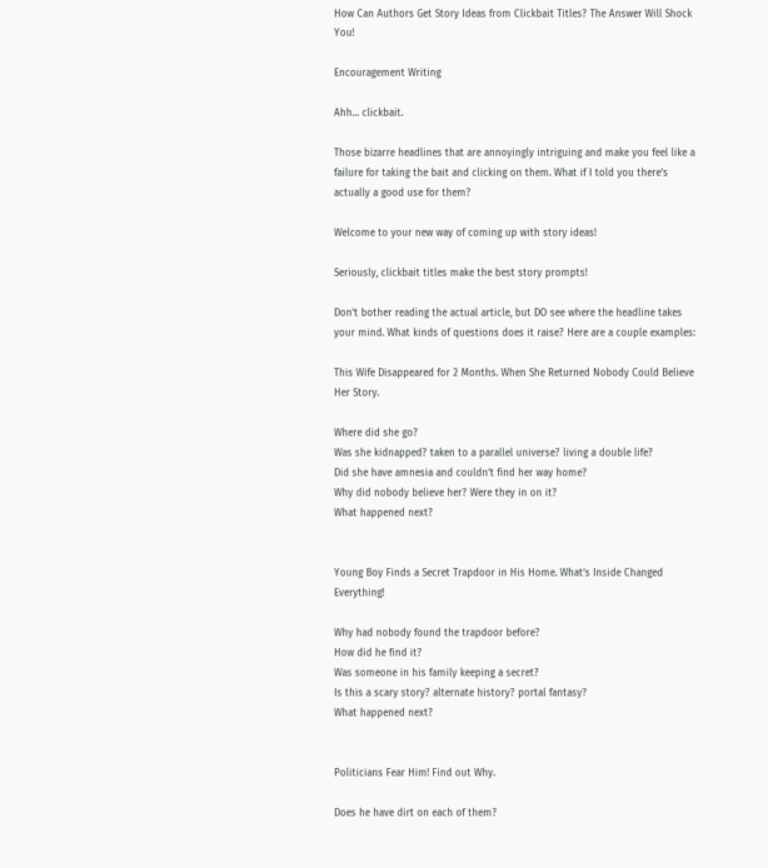How Can Authors Get Story Ideas from Clickbait Titles? The Answer Will Shock You!

Encouragement Writing

Ahh… clickbait.

Those bizarre headlines that are annoyingly intriguing and make you feel like a failure for taking the bait and clicking on them. What if I told you there’s actually a good use for them?

Welcome to your new way of coming up with story ideas!

Seriously, clickbait titles make the best story prompts!

Don’t bother reading the actual article, but DO see where the headline takes your mind. What kinds of questions does it raise? Here are a couple examples:

This Wife Disappeared for 2 Months. When She Returned Nobody Could Believe Her Story.

Where did she go?
Was she kidnapped? taken to a parallel universe? living a double life?
Did she have amnesia and couldn’t find her way home?
Why did nobody believe her? Were they in on it?
What happened next?


Young Boy Finds a Secret Trapdoor in His Home. What’s Inside Changed Everything!

Why had nobody found the trapdoor before?
How did he find it?
Was someone in his family keeping a secret?
Is this a scary story? alternate history? portal fantasy?
What happened next?


Politicians Fear Him! Find out Why.

Does he have dirt on each of them?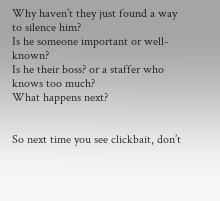Why haven’t they just found a way to silence him?
Is he someone important or well-known?
Is he their boss? or a staffer who knows too much?
What happens next?


So next time you see clickbait, don’t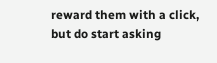reward them with a click, but do start asking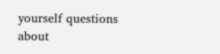yourself questions about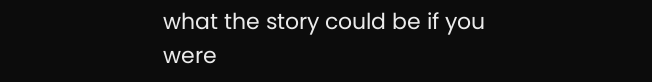what the story could be if you were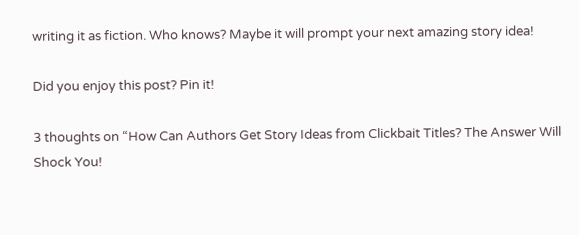writing it as fiction. Who knows? Maybe it will prompt your next amazing story idea!

Did you enjoy this post? Pin it!

3 thoughts on “How Can Authors Get Story Ideas from Clickbait Titles? The Answer Will Shock You!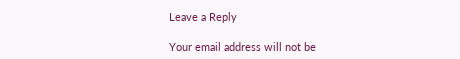Leave a Reply

Your email address will not be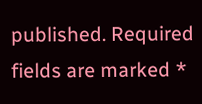published. Required fields are marked *